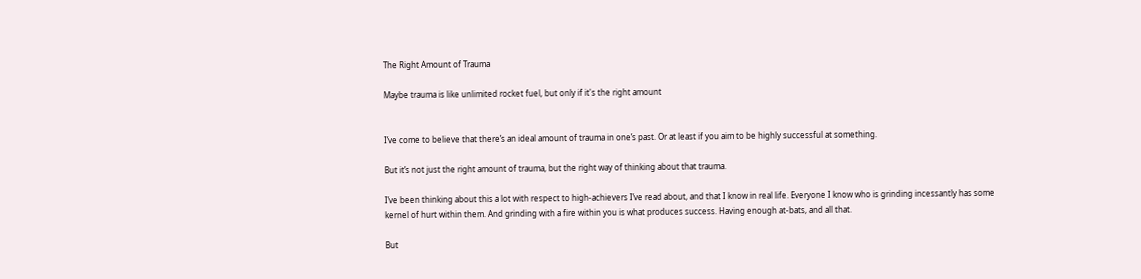The Right Amount of Trauma

Maybe trauma is like unlimited rocket fuel, but only if it's the right amount


I’ve come to believe that there’s an ideal amount of trauma in one’s past. Or at least if you aim to be highly successful at something.

But it’s not just the right amount of trauma, but the right way of thinking about that trauma.

I’ve been thinking about this a lot with respect to high-achievers I’ve read about, and that I know in real life. Everyone I know who is grinding incessantly has some kernel of hurt within them. And grinding with a fire within you is what produces success. Having enough at-bats, and all that.

But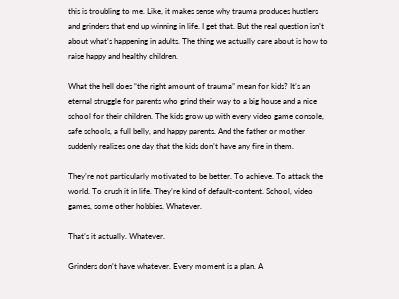this is troubling to me. Like, it makes sense why trauma produces hustlers and grinders that end up winning in life. I get that. But the real question isn’t about what’s happening in adults. The thing we actually care about is how to raise happy and healthy children.

What the hell does “the right amount of trauma” mean for kids? It’s an eternal struggle for parents who grind their way to a big house and a nice school for their children. The kids grow up with every video game console, safe schools, a full belly, and happy parents. And the father or mother suddenly realizes one day that the kids don’t have any fire in them.

They’re not particularly motivated to be better. To achieve. To attack the world. To crush it in life. They’re kind of default-content. School, video games, some other hobbies. Whatever.

That’s it actually. Whatever.

Grinders don’t have whatever. Every moment is a plan. A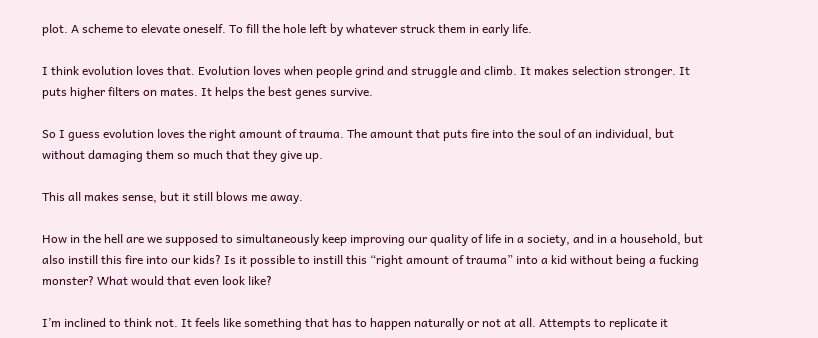plot. A scheme to elevate oneself. To fill the hole left by whatever struck them in early life.

I think evolution loves that. Evolution loves when people grind and struggle and climb. It makes selection stronger. It puts higher filters on mates. It helps the best genes survive.

So I guess evolution loves the right amount of trauma. The amount that puts fire into the soul of an individual, but without damaging them so much that they give up.

This all makes sense, but it still blows me away.

How in the hell are we supposed to simultaneously keep improving our quality of life in a society, and in a household, but also instill this fire into our kids? Is it possible to instill this “right amount of trauma” into a kid without being a fucking monster? What would that even look like?

I’m inclined to think not. It feels like something that has to happen naturally or not at all. Attempts to replicate it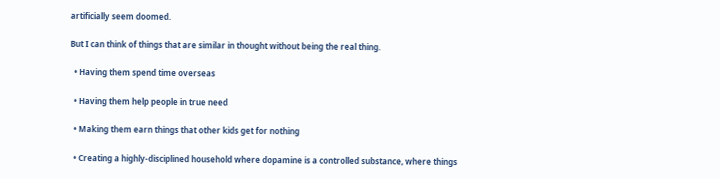artificially seem doomed.

But I can think of things that are similar in thought without being the real thing.

  • Having them spend time overseas

  • Having them help people in true need

  • Making them earn things that other kids get for nothing

  • Creating a highly-disciplined household where dopamine is a controlled substance, where things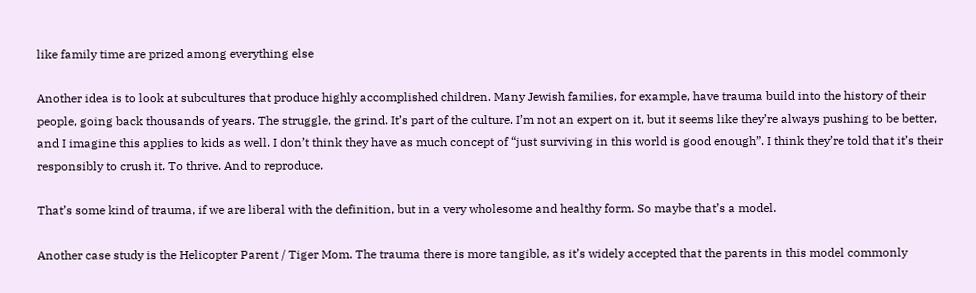like family time are prized among everything else

Another idea is to look at subcultures that produce highly accomplished children. Many Jewish families, for example, have trauma build into the history of their people, going back thousands of years. The struggle, the grind. It’s part of the culture. I’m not an expert on it, but it seems like they’re always pushing to be better, and I imagine this applies to kids as well. I don’t think they have as much concept of “just surviving in this world is good enough”. I think they’re told that it’s their responsibly to crush it. To thrive. And to reproduce.

That’s some kind of trauma, if we are liberal with the definition, but in a very wholesome and healthy form. So maybe that’s a model.

Another case study is the Helicopter Parent / Tiger Mom. The trauma there is more tangible, as it’s widely accepted that the parents in this model commonly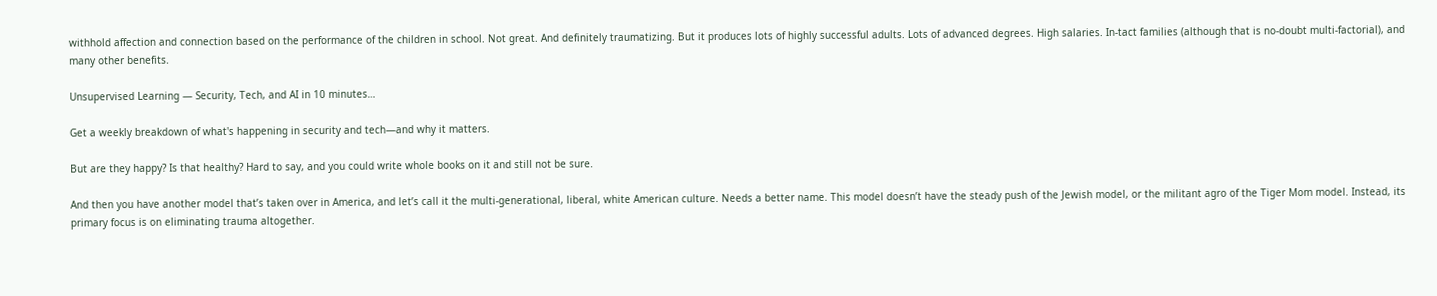withhold affection and connection based on the performance of the children in school. Not great. And definitely traumatizing. But it produces lots of highly successful adults. Lots of advanced degrees. High salaries. In-tact families (although that is no-doubt multi-factorial), and many other benefits.

Unsupervised Learning — Security, Tech, and AI in 10 minutes…

Get a weekly breakdown of what's happening in security and tech—and why it matters.

But are they happy? Is that healthy? Hard to say, and you could write whole books on it and still not be sure.

And then you have another model that’s taken over in America, and let’s call it the multi-generational, liberal, white American culture. Needs a better name. This model doesn’t have the steady push of the Jewish model, or the militant agro of the Tiger Mom model. Instead, its primary focus is on eliminating trauma altogether.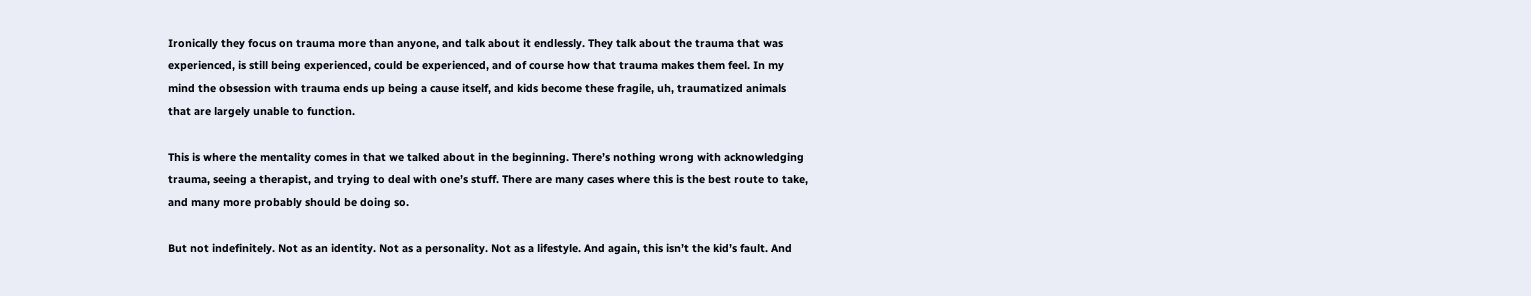Ironically they focus on trauma more than anyone, and talk about it endlessly. They talk about the trauma that was experienced, is still being experienced, could be experienced, and of course how that trauma makes them feel. In my mind the obsession with trauma ends up being a cause itself, and kids become these fragile, uh, traumatized animals that are largely unable to function.

This is where the mentality comes in that we talked about in the beginning. There’s nothing wrong with acknowledging trauma, seeing a therapist, and trying to deal with one’s stuff. There are many cases where this is the best route to take, and many more probably should be doing so.

But not indefinitely. Not as an identity. Not as a personality. Not as a lifestyle. And again, this isn’t the kid’s fault. And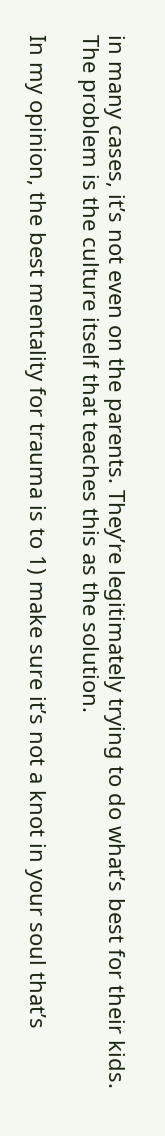in many cases, it’s not even on the parents. They’re legitimately trying to do what’s best for their kids. The problem is the culture itself that teaches this as the solution.

In my opinion, the best mentality for trauma is to 1) make sure it’s not a knot in your soul that’s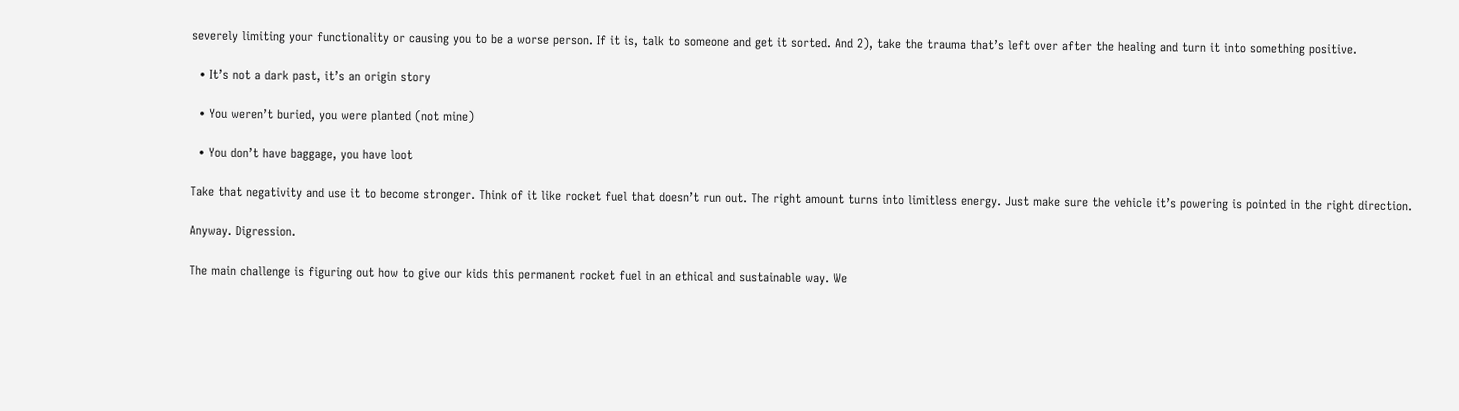severely limiting your functionality or causing you to be a worse person. If it is, talk to someone and get it sorted. And 2), take the trauma that’s left over after the healing and turn it into something positive.

  • It’s not a dark past, it’s an origin story

  • You weren’t buried, you were planted (not mine)

  • You don’t have baggage, you have loot

Take that negativity and use it to become stronger. Think of it like rocket fuel that doesn’t run out. The right amount turns into limitless energy. Just make sure the vehicle it’s powering is pointed in the right direction.

Anyway. Digression.

The main challenge is figuring out how to give our kids this permanent rocket fuel in an ethical and sustainable way. We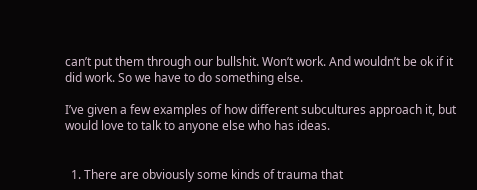can’t put them through our bullshit. Won’t work. And wouldn’t be ok if it did work. So we have to do something else.

I’ve given a few examples of how different subcultures approach it, but would love to talk to anyone else who has ideas.


  1. There are obviously some kinds of trauma that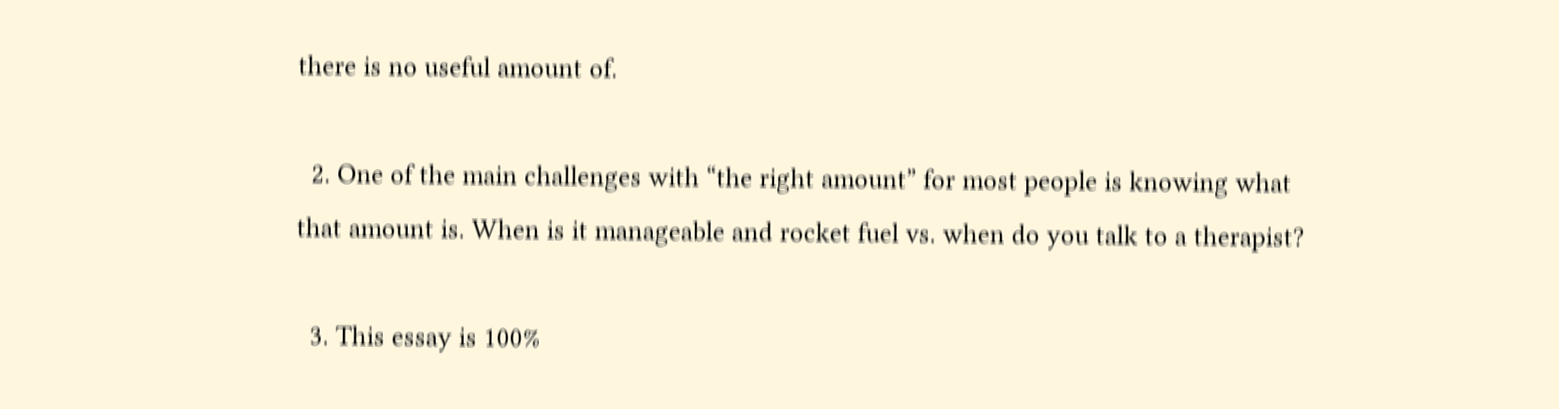there is no useful amount of.

  2. One of the main challenges with “the right amount” for most people is knowing what that amount is. When is it manageable and rocket fuel vs. when do you talk to a therapist?

  3. This essay is 100%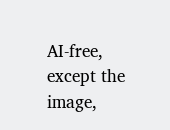AI-free, except the image,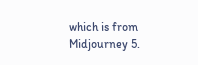which is from Midjourney 5.